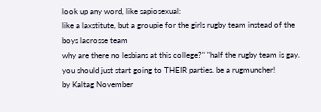look up any word, like sapiosexual:
like a laxstitute, but a groupie for the girls rugby team instead of the boys lacrosse team
why are there no lesbians at this college?" "half the rugby team is gay. you should just start going to THEIR parties. be a rugmuncher!
by Kaltag November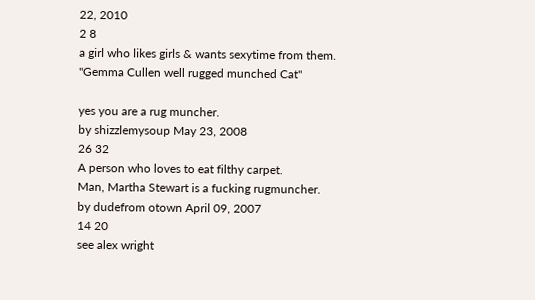22, 2010
2 8
a girl who likes girls & wants sexytime from them.
"Gemma Cullen well rugged munched Cat"

yes you are a rug muncher.
by shizzlemysoup May 23, 2008
26 32
A person who loves to eat filthy carpet.
Man, Martha Stewart is a fucking rugmuncher.
by dudefrom otown April 09, 2007
14 20
see alex wright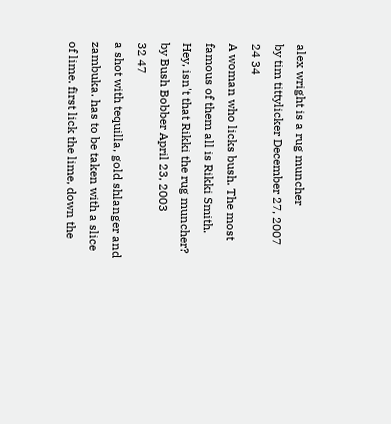alex wright is a rug muncher
by tim tittylicker December 27, 2007
24 34
A woman who licks bush. The most famous of them all is Rikki Smith.
Hey, isn't that Rikki the rug muncher?
by Bush Bobber April 23, 2003
32 47
a shot with tequilla, gold shlanger and zambuka. has to be taken with a slice of lime. first lick the lime, down the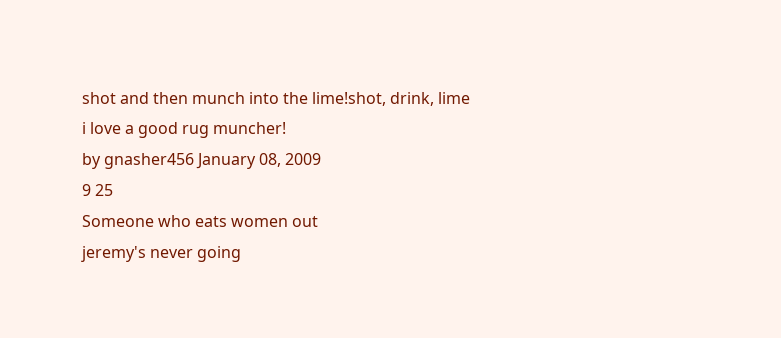shot and then munch into the lime!shot, drink, lime
i love a good rug muncher!
by gnasher456 January 08, 2009
9 25
Someone who eats women out
jeremy's never going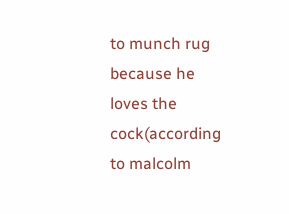to munch rug because he loves the cock(according to malcolm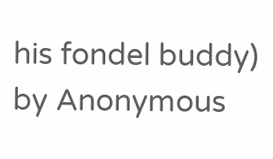his fondel buddy)
by Anonymous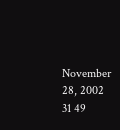November 28, 2002
31 49